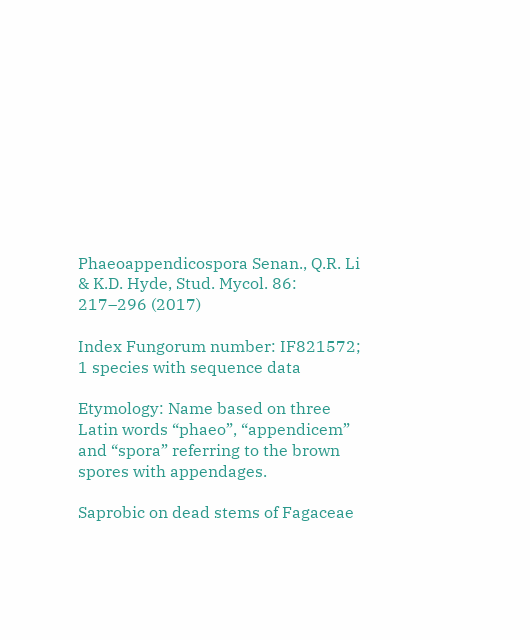Phaeoappendicospora Senan., Q.R. Li & K.D. Hyde, Stud. Mycol. 86: 217–296 (2017)

Index Fungorum number: IF821572; 1 species with sequence data

Etymology: Name based on three Latin words “phaeo”, “appendicem” and “spora” referring to the brown spores with appendages.

Saprobic on dead stems of Fagaceae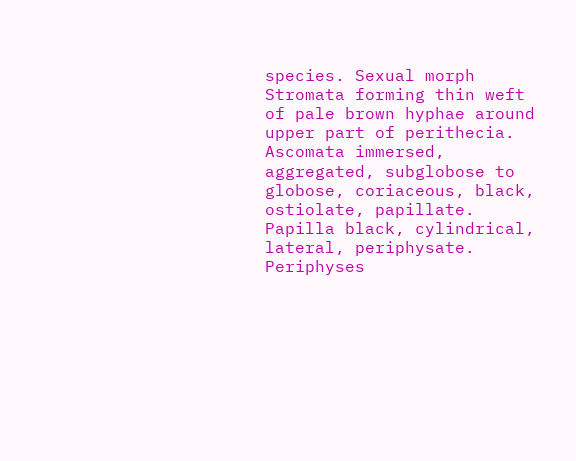species. Sexual morph Stromata forming thin weft of pale brown hyphae around upper part of perithecia. Ascomata immersed, aggregated, subglobose to globose, coriaceous, black, ostiolate, papillate. Papilla black, cylindrical, lateral, periphysate. Periphyses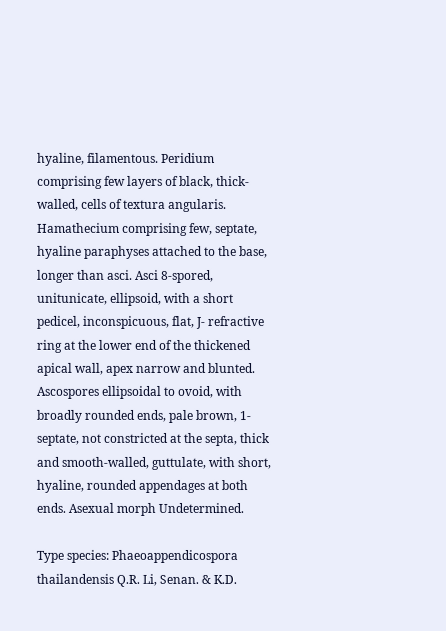hyaline, filamentous. Peridium comprising few layers of black, thick-walled, cells of textura angularis. Hamathecium comprising few, septate, hyaline paraphyses attached to the base, longer than asci. Asci 8-spored, unitunicate, ellipsoid, with a short pedicel, inconspicuous, flat, J- refractive ring at the lower end of the thickened apical wall, apex narrow and blunted. Ascospores ellipsoidal to ovoid, with broadly rounded ends, pale brown, 1-septate, not constricted at the septa, thick and smooth-walled, guttulate, with short, hyaline, rounded appendages at both ends. Asexual morph Undetermined.

Type species: Phaeoappendicospora thailandensis Q.R. Li, Senan. & K.D.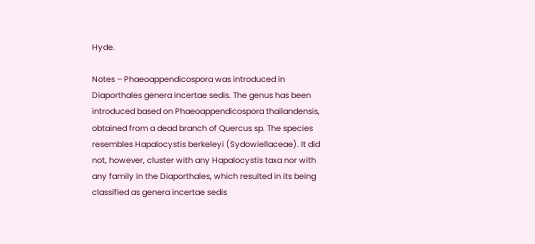Hyde.

Notes – Phaeoappendicospora was introduced in Diaporthales genera incertae sedis. The genus has been introduced based on Phaeoappendicospora thailandensis, obtained from a dead branch of Quercus sp. The species resembles Hapalocystis berkeleyi (Sydowiellaceae). It did not, however, cluster with any Hapalocystis taxa nor with any family in the Diaporthales, which resulted in its being classified as genera incertae sedis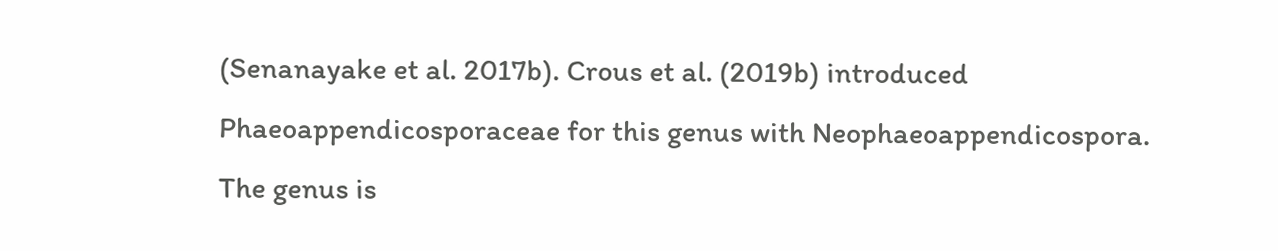(Senanayake et al. 2017b). Crous et al. (2019b) introduced Phaeoappendicosporaceae for this genus with Neophaeoappendicospora. The genus is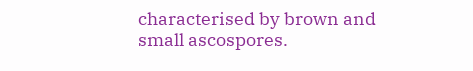characterised by brown and small ascospores.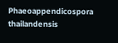Phaeoappendicospora thailandensis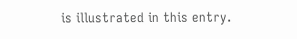is illustrated in this entry.